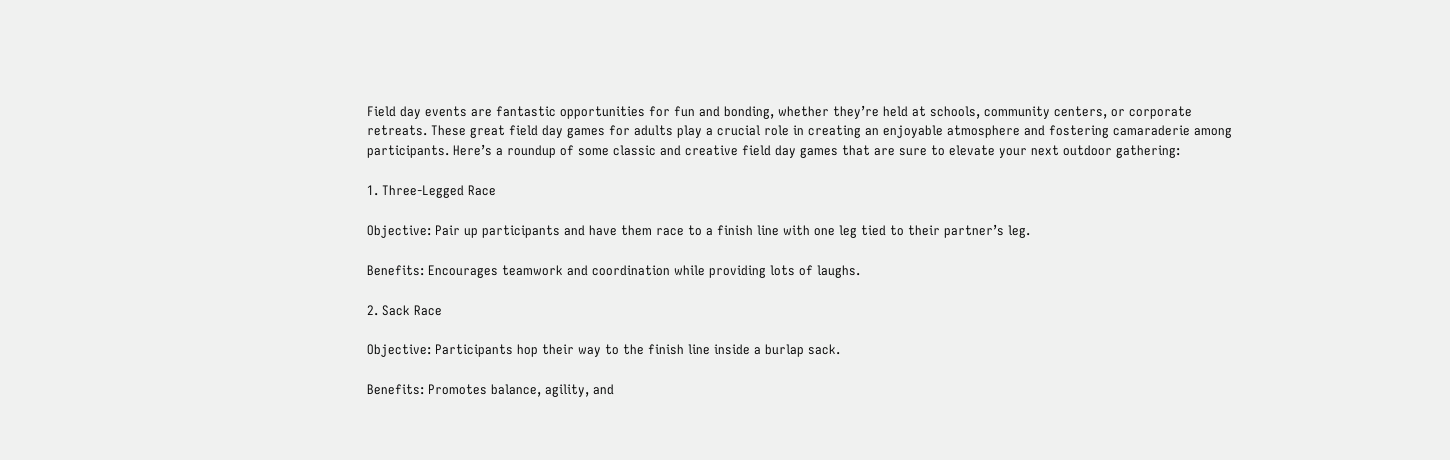Field day events are fantastic opportunities for fun and bonding, whether they’re held at schools, community centers, or corporate retreats. These great field day games for adults play a crucial role in creating an enjoyable atmosphere and fostering camaraderie among participants. Here’s a roundup of some classic and creative field day games that are sure to elevate your next outdoor gathering:

1. Three-Legged Race

Objective: Pair up participants and have them race to a finish line with one leg tied to their partner’s leg.

Benefits: Encourages teamwork and coordination while providing lots of laughs.

2. Sack Race

Objective: Participants hop their way to the finish line inside a burlap sack.

Benefits: Promotes balance, agility, and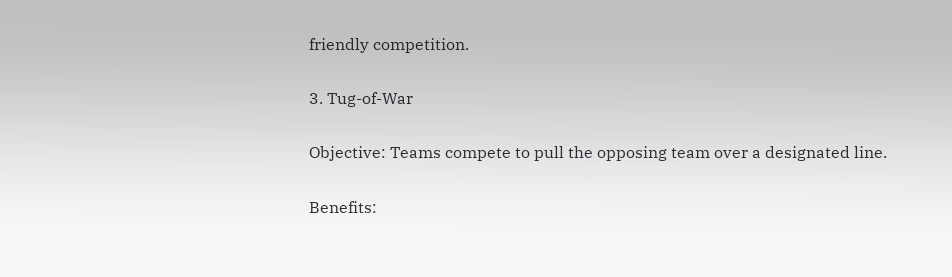friendly competition.

3. Tug-of-War

Objective: Teams compete to pull the opposing team over a designated line.

Benefits: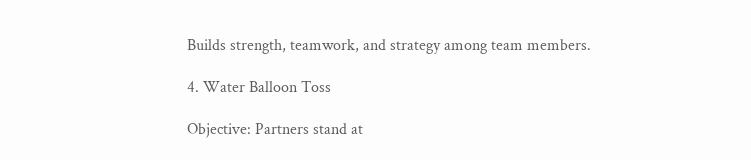Builds strength, teamwork, and strategy among team members.

4. Water Balloon Toss

Objective: Partners stand at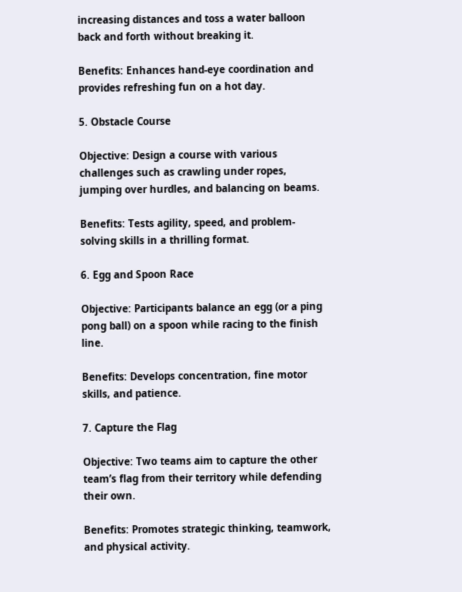increasing distances and toss a water balloon back and forth without breaking it.

Benefits: Enhances hand-eye coordination and provides refreshing fun on a hot day.

5. Obstacle Course

Objective: Design a course with various challenges such as crawling under ropes, jumping over hurdles, and balancing on beams.

Benefits: Tests agility, speed, and problem-solving skills in a thrilling format.

6. Egg and Spoon Race

Objective: Participants balance an egg (or a ping pong ball) on a spoon while racing to the finish line.

Benefits: Develops concentration, fine motor skills, and patience.

7. Capture the Flag

Objective: Two teams aim to capture the other team’s flag from their territory while defending their own.

Benefits: Promotes strategic thinking, teamwork, and physical activity.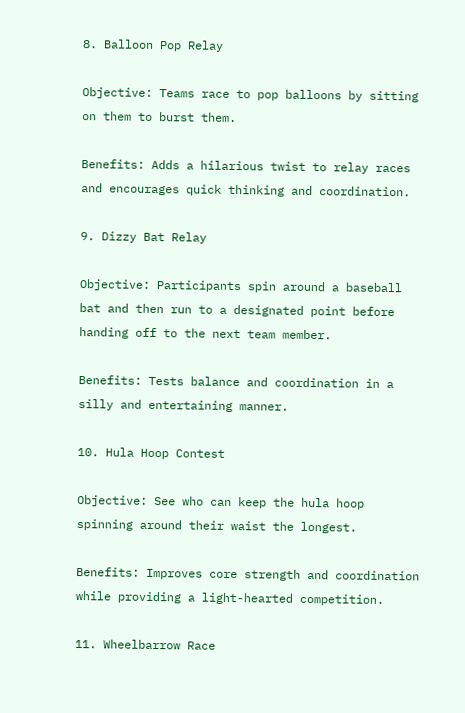8. Balloon Pop Relay

Objective: Teams race to pop balloons by sitting on them to burst them.

Benefits: Adds a hilarious twist to relay races and encourages quick thinking and coordination.

9. Dizzy Bat Relay

Objective: Participants spin around a baseball bat and then run to a designated point before handing off to the next team member.

Benefits: Tests balance and coordination in a silly and entertaining manner.

10. Hula Hoop Contest

Objective: See who can keep the hula hoop spinning around their waist the longest.

Benefits: Improves core strength and coordination while providing a light-hearted competition.

11. Wheelbarrow Race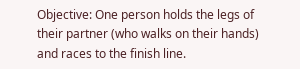Objective: One person holds the legs of their partner (who walks on their hands) and races to the finish line.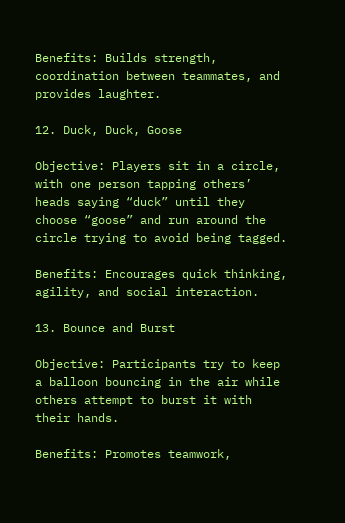Benefits: Builds strength, coordination between teammates, and provides laughter.

12. Duck, Duck, Goose

Objective: Players sit in a circle, with one person tapping others’ heads saying “duck” until they choose “goose” and run around the circle trying to avoid being tagged.

Benefits: Encourages quick thinking, agility, and social interaction.

13. Bounce and Burst

Objective: Participants try to keep a balloon bouncing in the air while others attempt to burst it with their hands.

Benefits: Promotes teamwork,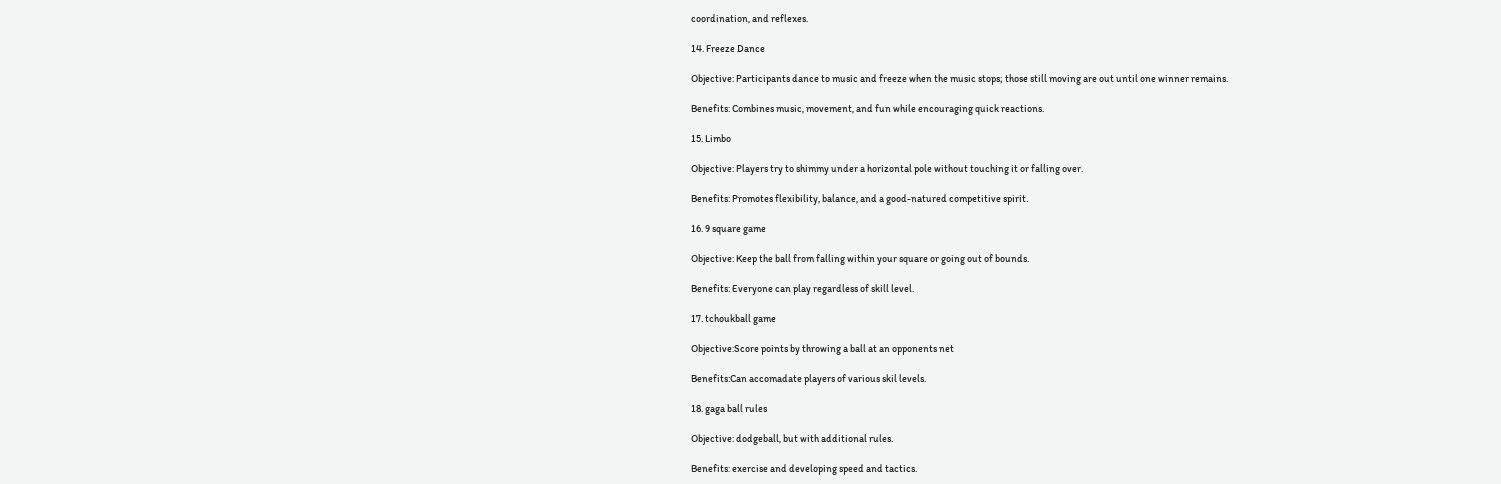coordination, and reflexes.

14. Freeze Dance

Objective: Participants dance to music and freeze when the music stops; those still moving are out until one winner remains.

Benefits: Combines music, movement, and fun while encouraging quick reactions.

15. Limbo

Objective: Players try to shimmy under a horizontal pole without touching it or falling over.

Benefits: Promotes flexibility, balance, and a good-natured competitive spirit.

16. 9 square game

Objective: Keep the ball from falling within your square or going out of bounds.

Benefits: Everyone can play regardless of skill level.

17. tchoukball game

Objective:Score points by throwing a ball at an opponents net

Benefits:Can accomadate players of various skil levels.

18. gaga ball rules

Objective: dodgeball, but with additional rules.

Benefits: exercise and developing speed and tactics.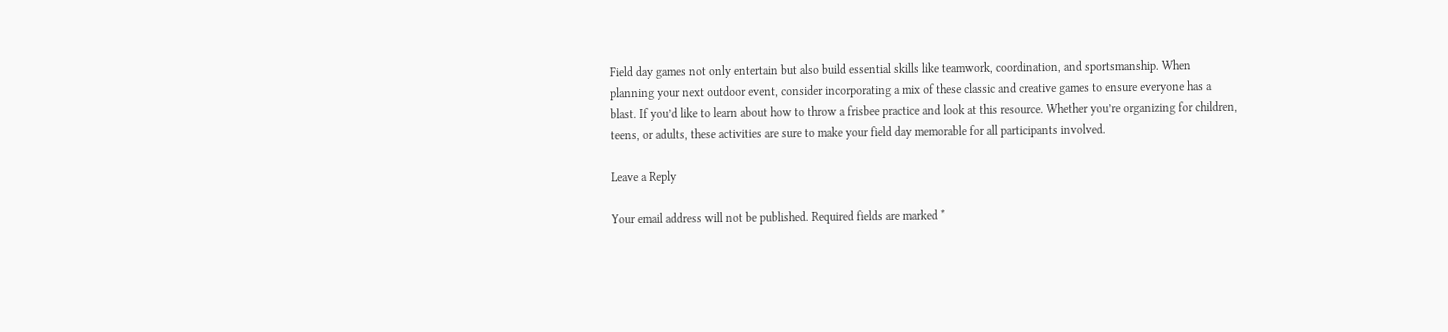Field day games not only entertain but also build essential skills like teamwork, coordination, and sportsmanship. When planning your next outdoor event, consider incorporating a mix of these classic and creative games to ensure everyone has a blast. If you’d like to learn about how to throw a frisbee practice and look at this resource. Whether you’re organizing for children, teens, or adults, these activities are sure to make your field day memorable for all participants involved.

Leave a Reply

Your email address will not be published. Required fields are marked *